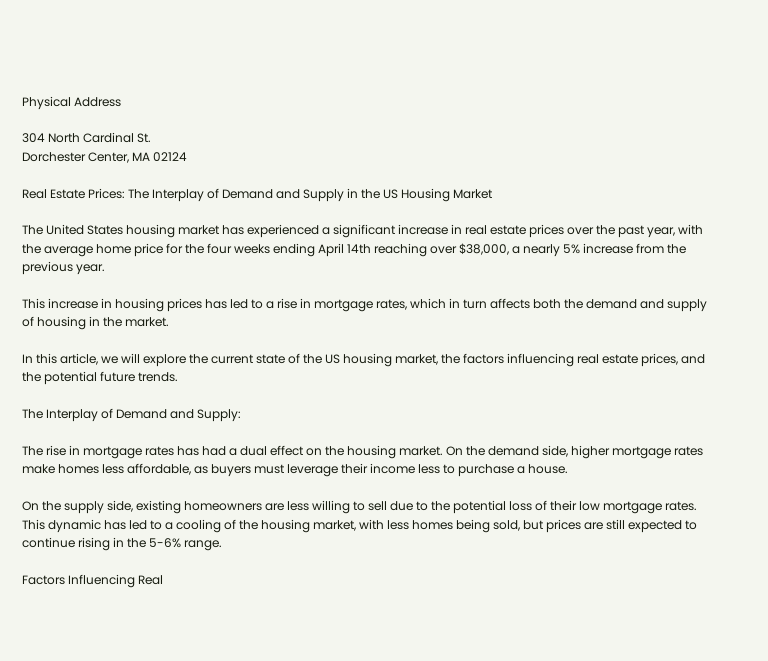Physical Address

304 North Cardinal St.
Dorchester Center, MA 02124

Real Estate Prices: The Interplay of Demand and Supply in the US Housing Market

The United States housing market has experienced a significant increase in real estate prices over the past year, with the average home price for the four weeks ending April 14th reaching over $38,000, a nearly 5% increase from the previous year.

This increase in housing prices has led to a rise in mortgage rates, which in turn affects both the demand and supply of housing in the market.

In this article, we will explore the current state of the US housing market, the factors influencing real estate prices, and the potential future trends.

The Interplay of Demand and Supply:

The rise in mortgage rates has had a dual effect on the housing market. On the demand side, higher mortgage rates make homes less affordable, as buyers must leverage their income less to purchase a house.

On the supply side, existing homeowners are less willing to sell due to the potential loss of their low mortgage rates. This dynamic has led to a cooling of the housing market, with less homes being sold, but prices are still expected to continue rising in the 5-6% range.

Factors Influencing Real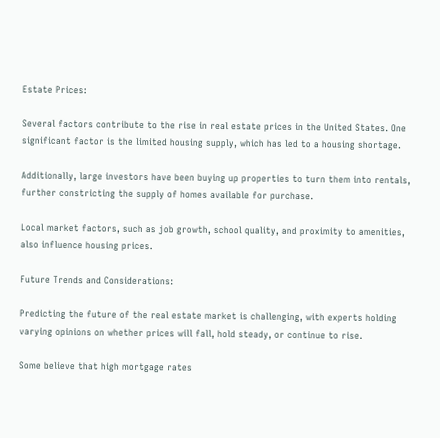Estate Prices:

Several factors contribute to the rise in real estate prices in the United States. One significant factor is the limited housing supply, which has led to a housing shortage.

Additionally, large investors have been buying up properties to turn them into rentals, further constricting the supply of homes available for purchase.

Local market factors, such as job growth, school quality, and proximity to amenities, also influence housing prices.

Future Trends and Considerations:

Predicting the future of the real estate market is challenging, with experts holding varying opinions on whether prices will fall, hold steady, or continue to rise.

Some believe that high mortgage rates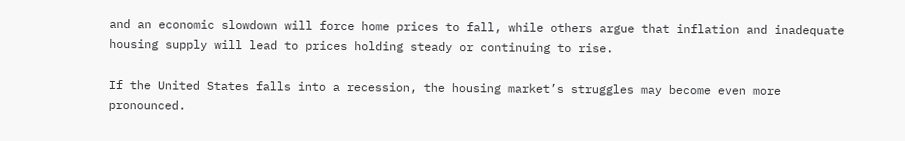and an economic slowdown will force home prices to fall, while others argue that inflation and inadequate housing supply will lead to prices holding steady or continuing to rise.

If the United States falls into a recession, the housing market’s struggles may become even more pronounced.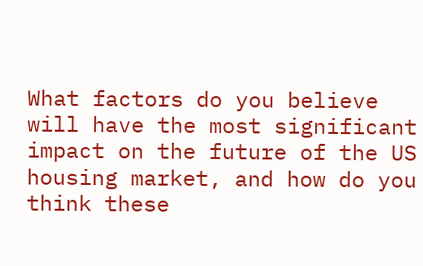What factors do you believe will have the most significant impact on the future of the US housing market, and how do you think these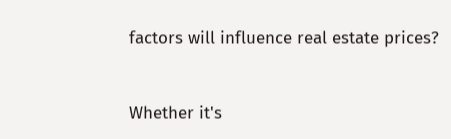factors will influence real estate prices?


Whether it's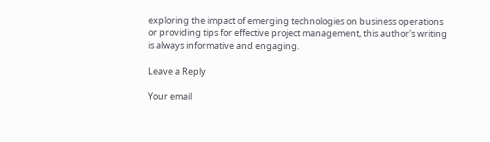exploring the impact of emerging technologies on business operations or providing tips for effective project management, this author's writing is always informative and engaging.

Leave a Reply

Your email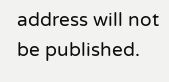address will not be published.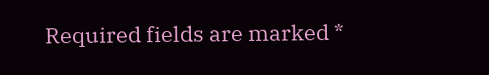Required fields are marked *